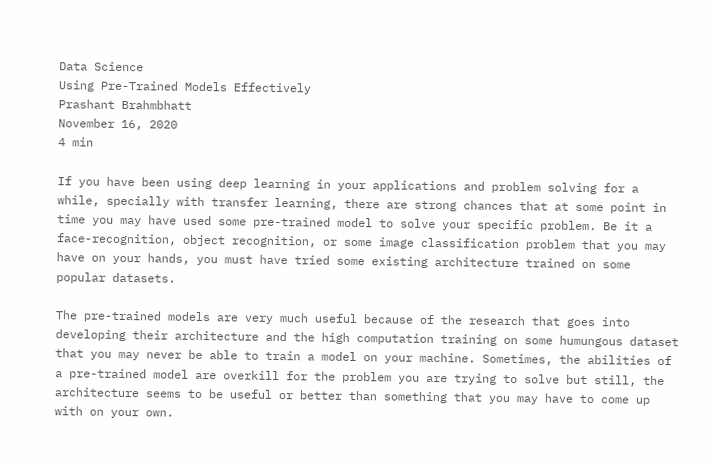Data Science
Using Pre-Trained Models Effectively
Prashant Brahmbhatt
November 16, 2020
4 min

If you have been using deep learning in your applications and problem solving for a while, specially with transfer learning, there are strong chances that at some point in time you may have used some pre-trained model to solve your specific problem. Be it a face-recognition, object recognition, or some image classification problem that you may have on your hands, you must have tried some existing architecture trained on some popular datasets.

The pre-trained models are very much useful because of the research that goes into developing their architecture and the high computation training on some humungous dataset that you may never be able to train a model on your machine. Sometimes, the abilities of a pre-trained model are overkill for the problem you are trying to solve but still, the architecture seems to be useful or better than something that you may have to come up with on your own.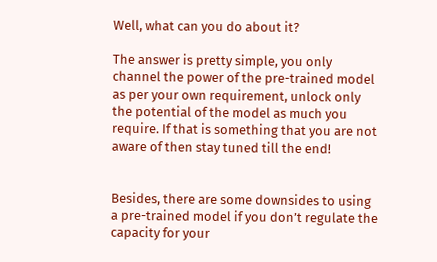Well, what can you do about it?

The answer is pretty simple, you only channel the power of the pre-trained model as per your own requirement, unlock only the potential of the model as much you require. If that is something that you are not aware of then stay tuned till the end!


Besides, there are some downsides to using a pre-trained model if you don’t regulate the capacity for your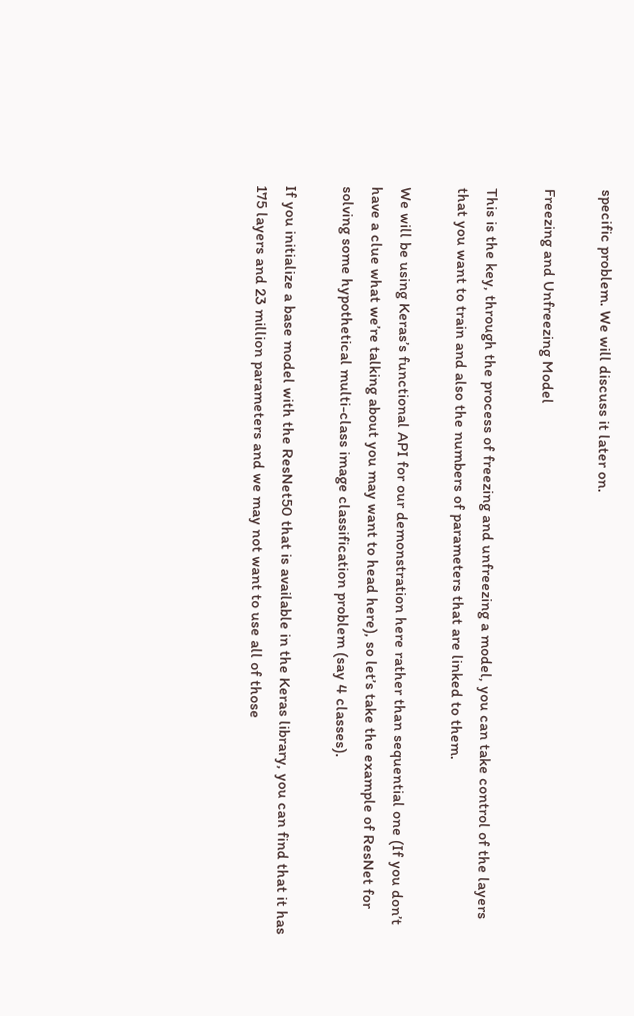specific problem. We will discuss it later on.

Freezing and Unfreezing Model

This is the key, through the process of freezing and unfreezing a model, you can take control of the layers that you want to train and also the numbers of parameters that are linked to them.

We will be using Keras’s functional API for our demonstration here rather than sequential one (If you don’t have a clue what we’re talking about you may want to head here), so let’s take the example of ResNet for solving some hypothetical multi-class image classification problem (say 4 classes).

If you initialize a base model with the ResNet50 that is available in the Keras library, you can find that it has 175 layers and 23 million parameters and we may not want to use all of those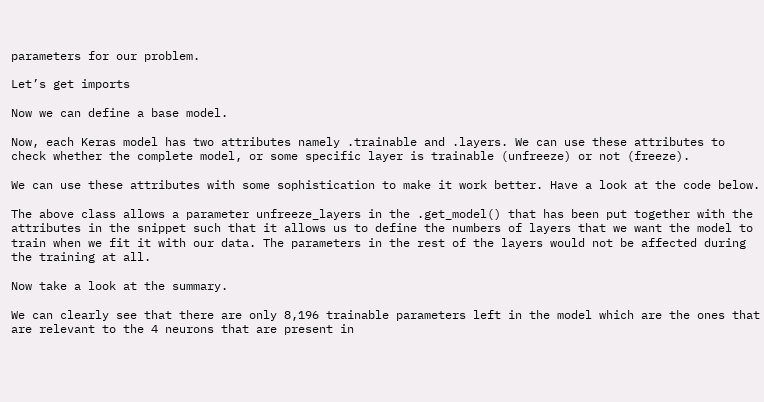parameters for our problem.

Let’s get imports

Now we can define a base model.

Now, each Keras model has two attributes namely .trainable and .layers. We can use these attributes to check whether the complete model, or some specific layer is trainable (unfreeze) or not (freeze).

We can use these attributes with some sophistication to make it work better. Have a look at the code below.

The above class allows a parameter unfreeze_layers in the .get_model() that has been put together with the attributes in the snippet such that it allows us to define the numbers of layers that we want the model to train when we fit it with our data. The parameters in the rest of the layers would not be affected during the training at all.

Now take a look at the summary.

We can clearly see that there are only 8,196 trainable parameters left in the model which are the ones that are relevant to the 4 neurons that are present in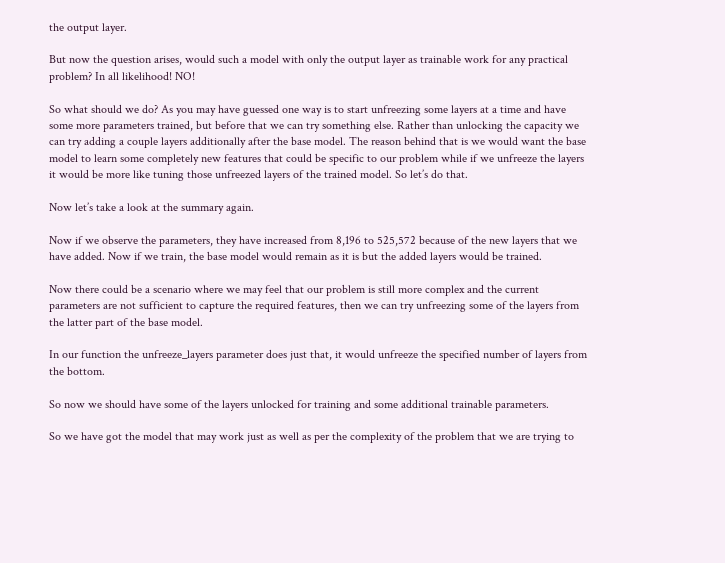the output layer.

But now the question arises, would such a model with only the output layer as trainable work for any practical problem? In all likelihood! NO!

So what should we do? As you may have guessed one way is to start unfreezing some layers at a time and have some more parameters trained, but before that we can try something else. Rather than unlocking the capacity we can try adding a couple layers additionally after the base model. The reason behind that is we would want the base model to learn some completely new features that could be specific to our problem while if we unfreeze the layers it would be more like tuning those unfreezed layers of the trained model. So let’s do that.

Now let’s take a look at the summary again.

Now if we observe the parameters, they have increased from 8,196 to 525,572 because of the new layers that we have added. Now if we train, the base model would remain as it is but the added layers would be trained.

Now there could be a scenario where we may feel that our problem is still more complex and the current parameters are not sufficient to capture the required features, then we can try unfreezing some of the layers from the latter part of the base model.

In our function the unfreeze_layers parameter does just that, it would unfreeze the specified number of layers from the bottom.

So now we should have some of the layers unlocked for training and some additional trainable parameters.

So we have got the model that may work just as well as per the complexity of the problem that we are trying to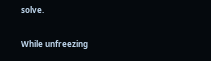solve.

While unfreezing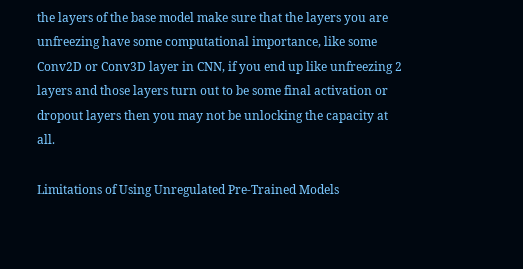the layers of the base model make sure that the layers you are unfreezing have some computational importance, like some Conv2D or Conv3D layer in CNN, if you end up like unfreezing 2 layers and those layers turn out to be some final activation or dropout layers then you may not be unlocking the capacity at all.

Limitations of Using Unregulated Pre-Trained Models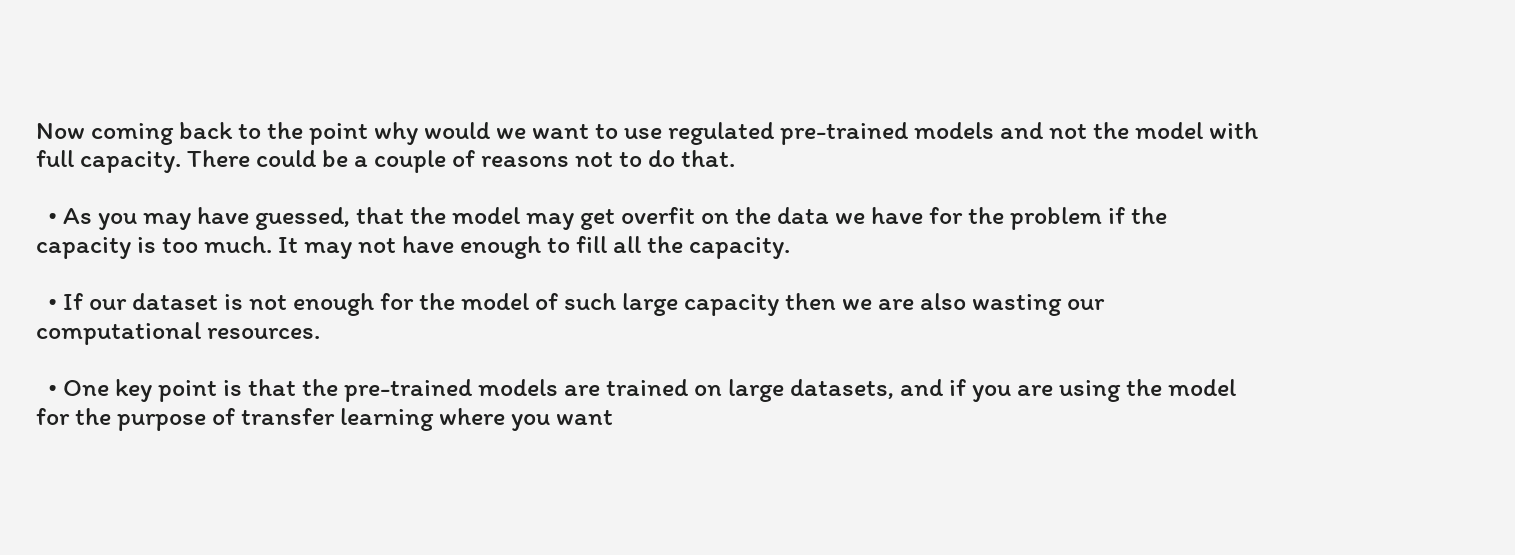Now coming back to the point why would we want to use regulated pre-trained models and not the model with full capacity. There could be a couple of reasons not to do that.

  • As you may have guessed, that the model may get overfit on the data we have for the problem if the capacity is too much. It may not have enough to fill all the capacity.

  • If our dataset is not enough for the model of such large capacity then we are also wasting our computational resources.

  • One key point is that the pre-trained models are trained on large datasets, and if you are using the model for the purpose of transfer learning where you want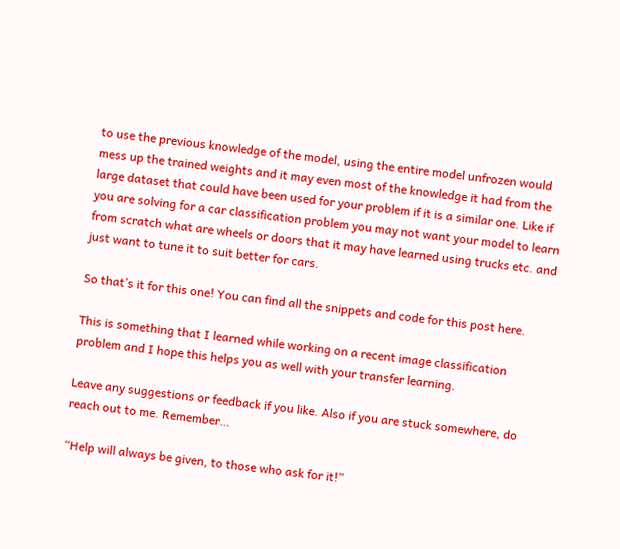to use the previous knowledge of the model, using the entire model unfrozen would mess up the trained weights and it may even most of the knowledge it had from the large dataset that could have been used for your problem if it is a similar one. Like if you are solving for a car classification problem you may not want your model to learn from scratch what are wheels or doors that it may have learned using trucks etc. and just want to tune it to suit better for cars.

So that’s it for this one! You can find all the snippets and code for this post here.

This is something that I learned while working on a recent image classification problem and I hope this helps you as well with your transfer learning.

Leave any suggestions or feedback if you like. Also if you are stuck somewhere, do reach out to me. Remember…

“Help will always be given, to those who ask for it!”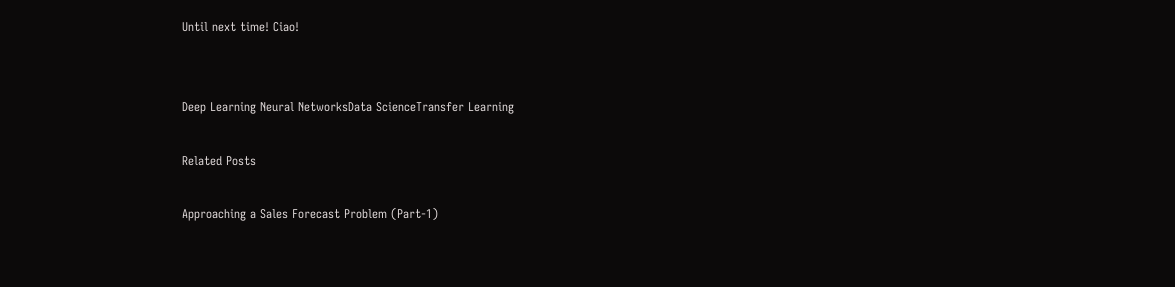Until next time! Ciao!


Deep Learning Neural NetworksData ScienceTransfer Learning

Related Posts

Approaching a Sales Forecast Problem (Part-1)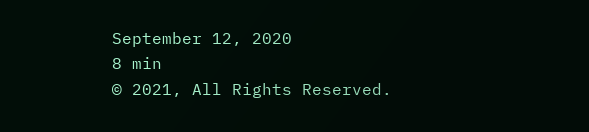September 12, 2020
8 min
© 2021, All Rights Reserved.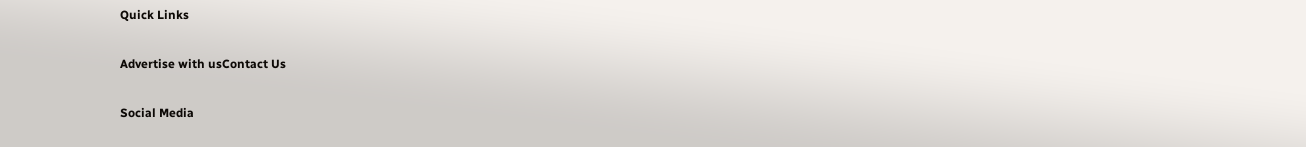Quick Links

Advertise with usContact Us

Social Media